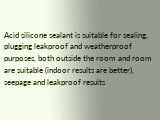Acid silicone sealant is suitable for sealing, plugging leakproof and weatherproof purposes, both outside the room and room are suitable (indoor results are better), seepage and leakproof results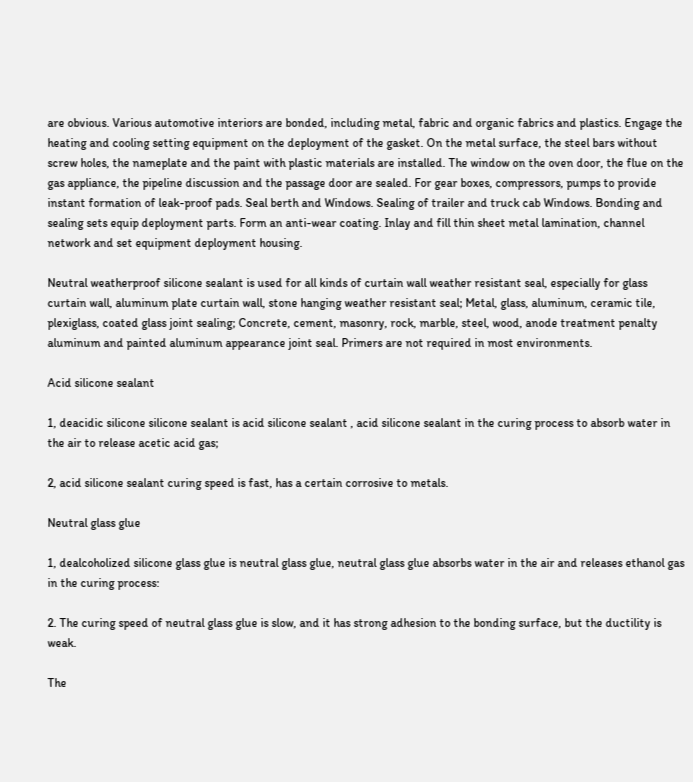are obvious. Various automotive interiors are bonded, including metal, fabric and organic fabrics and plastics. Engage the heating and cooling setting equipment on the deployment of the gasket. On the metal surface, the steel bars without screw holes, the nameplate and the paint with plastic materials are installed. The window on the oven door, the flue on the gas appliance, the pipeline discussion and the passage door are sealed. For gear boxes, compressors, pumps to provide instant formation of leak-proof pads. Seal berth and Windows. Sealing of trailer and truck cab Windows. Bonding and sealing sets equip deployment parts. Form an anti-wear coating. Inlay and fill thin sheet metal lamination, channel network and set equipment deployment housing.

Neutral weatherproof silicone sealant is used for all kinds of curtain wall weather resistant seal, especially for glass curtain wall, aluminum plate curtain wall, stone hanging weather resistant seal; Metal, glass, aluminum, ceramic tile, plexiglass, coated glass joint sealing; Concrete, cement, masonry, rock, marble, steel, wood, anode treatment penalty aluminum and painted aluminum appearance joint seal. Primers are not required in most environments.

Acid silicone sealant

1, deacidic silicone silicone sealant is acid silicone sealant , acid silicone sealant in the curing process to absorb water in the air to release acetic acid gas;

2, acid silicone sealant curing speed is fast, has a certain corrosive to metals.

Neutral glass glue

1, dealcoholized silicone glass glue is neutral glass glue, neutral glass glue absorbs water in the air and releases ethanol gas in the curing process:

2. The curing speed of neutral glass glue is slow, and it has strong adhesion to the bonding surface, but the ductility is weak.

The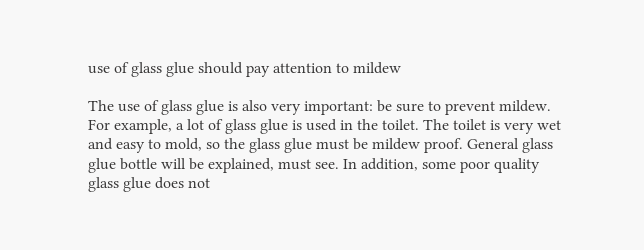use of glass glue should pay attention to mildew

The use of glass glue is also very important: be sure to prevent mildew. For example, a lot of glass glue is used in the toilet. The toilet is very wet and easy to mold, so the glass glue must be mildew proof. General glass glue bottle will be explained, must see. In addition, some poor quality glass glue does not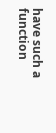have such a function